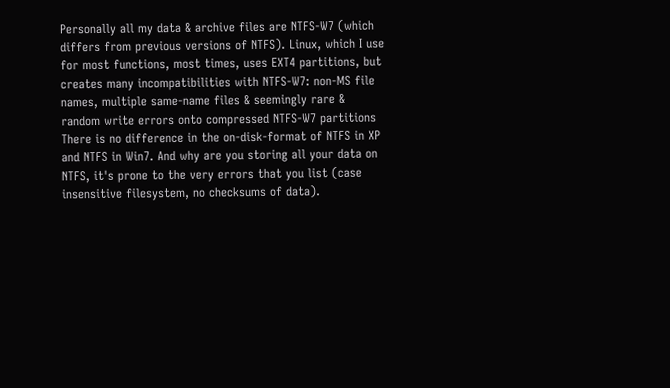Personally all my data & archive files are NTFS-W7 (which differs from previous versions of NTFS). Linux, which I use for most functions, most times, uses EXT4 partitions, but creates many incompatibilities with NTFS-W7: non-MS file names, multiple same-name files & seemingly rare & random write errors onto compressed NTFS-W7 partitions
There is no difference in the on-disk-format of NTFS in XP and NTFS in Win7. And why are you storing all your data on NTFS, it's prone to the very errors that you list (case insensitive filesystem, no checksums of data).